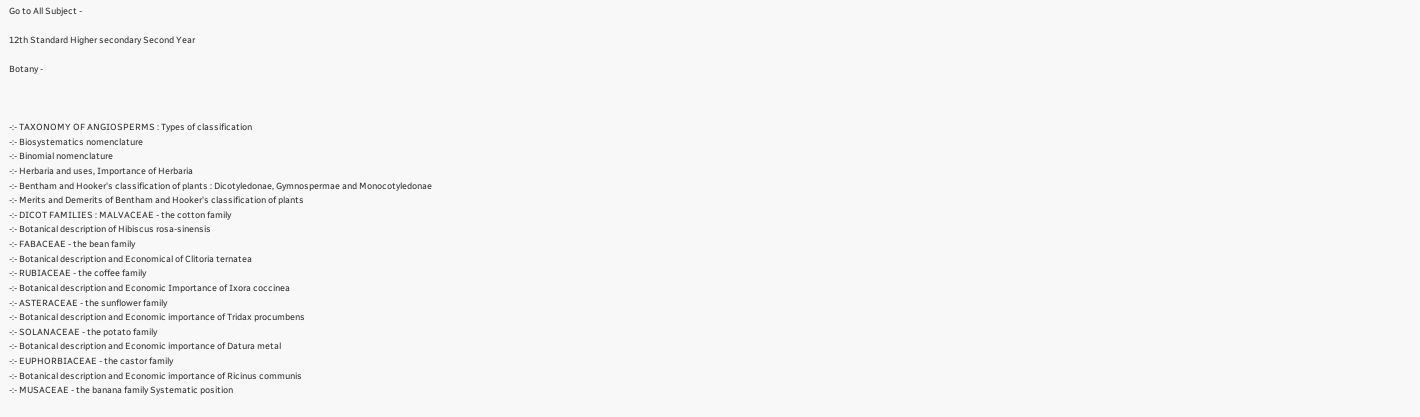Go to All Subject -

12th Standard Higher secondary Second Year

Botany -



-:- TAXONOMY OF ANGIOSPERMS : Types of classification
-:- Biosystematics nomenclature
-:- Binomial nomenclature
-:- Herbaria and uses, Importance of Herbaria
-:- Bentham and Hooker's classification of plants : Dicotyledonae, Gymnospermae and Monocotyledonae
-:- Merits and Demerits of Bentham and Hooker's classification of plants
-:- DICOT FAMILIES : MALVACEAE - the cotton family
-:- Botanical description of Hibiscus rosa-sinensis
-:- FABACEAE - the bean family
-:- Botanical description and Economical of Clitoria ternatea
-:- RUBIACEAE - the coffee family
-:- Botanical description and Economic Importance of Ixora coccinea
-:- ASTERACEAE - the sunflower family
-:- Botanical description and Economic importance of Tridax procumbens
-:- SOLANACEAE - the potato family
-:- Botanical description and Economic importance of Datura metal
-:- EUPHORBIACEAE - the castor family
-:- Botanical description and Economic importance of Ricinus communis
-:- MUSACEAE - the banana family Systematic position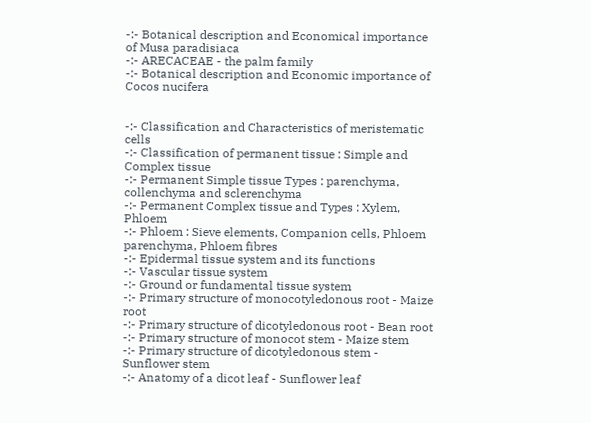-:- Botanical description and Economical importance of Musa paradisiaca
-:- ARECACEAE - the palm family
-:- Botanical description and Economic importance of Cocos nucifera


-:- Classification and Characteristics of meristematic cells
-:- Classification of permanent tissue : Simple and Complex tissue
-:- Permanent Simple tissue Types : parenchyma, collenchyma and sclerenchyma
-:- Permanent Complex tissue and Types : Xylem, Phloem
-:- Phloem : Sieve elements, Companion cells, Phloem parenchyma, Phloem fibres
-:- Epidermal tissue system and its functions
-:- Vascular tissue system
-:- Ground or fundamental tissue system
-:- Primary structure of monocotyledonous root - Maize root
-:- Primary structure of dicotyledonous root - Bean root
-:- Primary structure of monocot stem - Maize stem
-:- Primary structure of dicotyledonous stem - Sunflower stem
-:- Anatomy of a dicot leaf - Sunflower leaf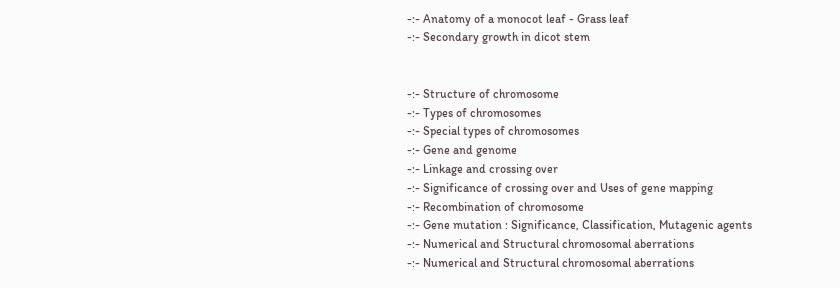-:- Anatomy of a monocot leaf - Grass leaf
-:- Secondary growth in dicot stem


-:- Structure of chromosome
-:- Types of chromosomes
-:- Special types of chromosomes
-:- Gene and genome
-:- Linkage and crossing over
-:- Significance of crossing over and Uses of gene mapping
-:- Recombination of chromosome
-:- Gene mutation : Significance, Classification, Mutagenic agents
-:- Numerical and Structural chromosomal aberrations
-:- Numerical and Structural chromosomal aberrations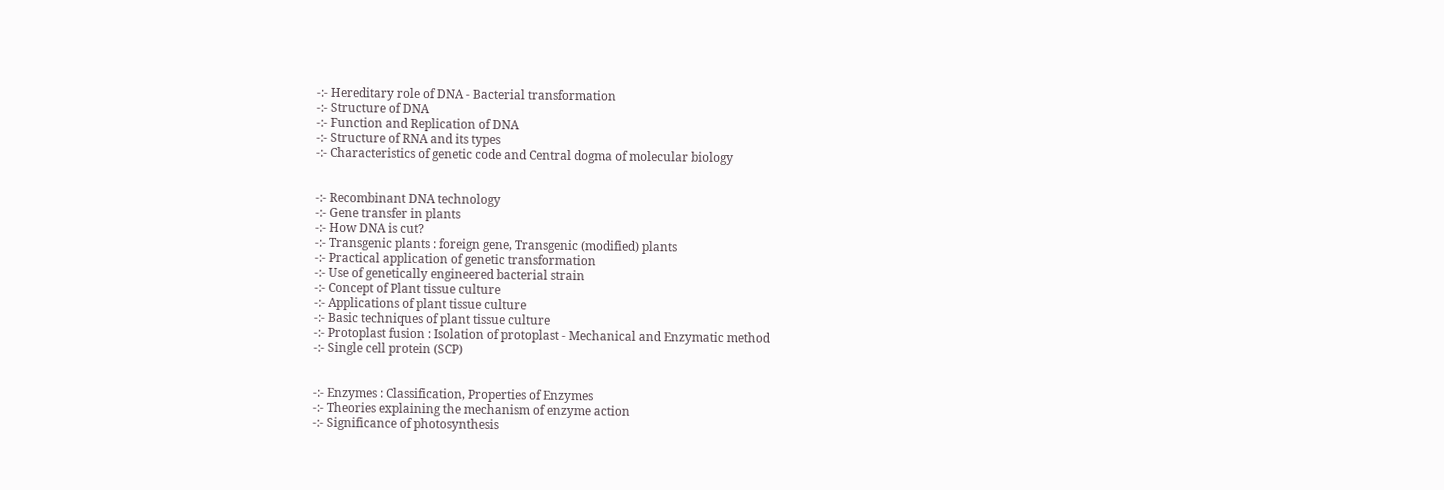-:- Hereditary role of DNA - Bacterial transformation
-:- Structure of DNA
-:- Function and Replication of DNA
-:- Structure of RNA and its types
-:- Characteristics of genetic code and Central dogma of molecular biology


-:- Recombinant DNA technology
-:- Gene transfer in plants
-:- How DNA is cut?
-:- Transgenic plants : foreign gene, Transgenic (modified) plants
-:- Practical application of genetic transformation
-:- Use of genetically engineered bacterial strain
-:- Concept of Plant tissue culture
-:- Applications of plant tissue culture
-:- Basic techniques of plant tissue culture
-:- Protoplast fusion : Isolation of protoplast - Mechanical and Enzymatic method
-:- Single cell protein (SCP)


-:- Enzymes : Classification, Properties of Enzymes
-:- Theories explaining the mechanism of enzyme action
-:- Significance of photosynthesis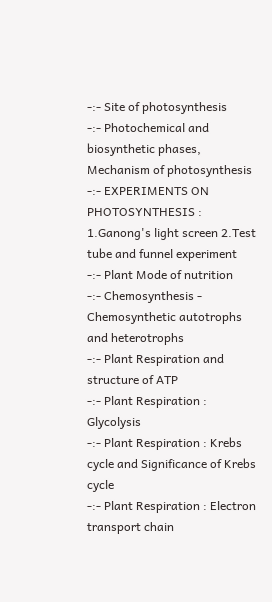-:- Site of photosynthesis
-:- Photochemical and biosynthetic phases, Mechanism of photosynthesis
-:- EXPERIMENTS ON PHOTOSYNTHESIS : 1.Ganong's light screen 2.Test tube and funnel experiment
-:- Plant Mode of nutrition
-:- Chemosynthesis - Chemosynthetic autotrophs and heterotrophs
-:- Plant Respiration and structure of ATP
-:- Plant Respiration : Glycolysis
-:- Plant Respiration : Krebs cycle and Significance of Krebs cycle
-:- Plant Respiration : Electron transport chain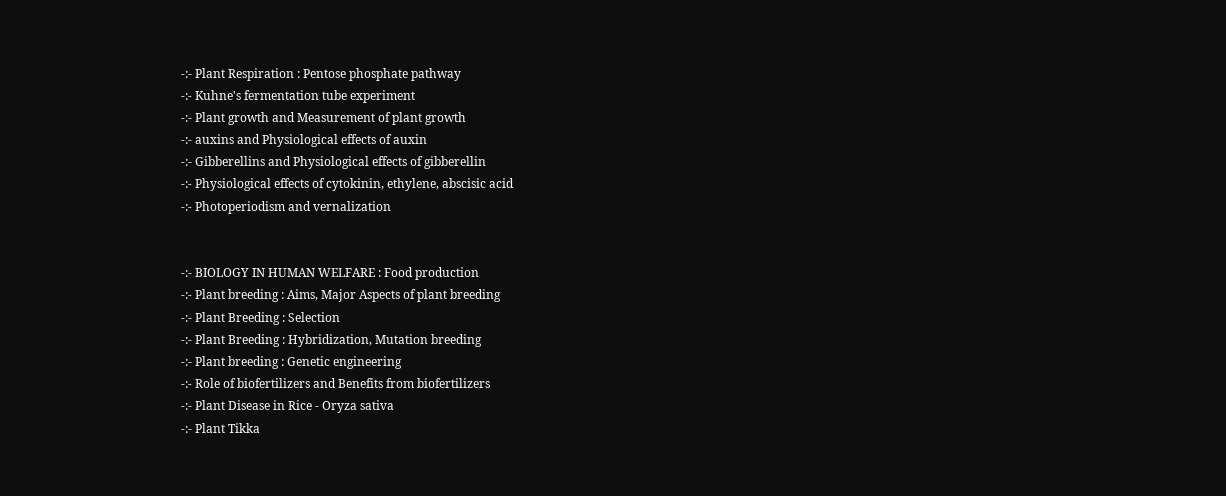-:- Plant Respiration : Pentose phosphate pathway
-:- Kuhne's fermentation tube experiment
-:- Plant growth and Measurement of plant growth
-:- auxins and Physiological effects of auxin
-:- Gibberellins and Physiological effects of gibberellin
-:- Physiological effects of cytokinin, ethylene, abscisic acid
-:- Photoperiodism and vernalization


-:- BIOLOGY IN HUMAN WELFARE : Food production
-:- Plant breeding : Aims, Major Aspects of plant breeding
-:- Plant Breeding : Selection
-:- Plant Breeding : Hybridization, Mutation breeding
-:- Plant breeding : Genetic engineering
-:- Role of biofertilizers and Benefits from biofertilizers
-:- Plant Disease in Rice - Oryza sativa
-:- Plant Tikka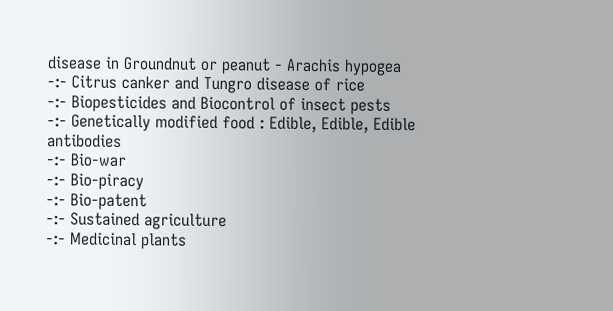disease in Groundnut or peanut - Arachis hypogea
-:- Citrus canker and Tungro disease of rice
-:- Biopesticides and Biocontrol of insect pests
-:- Genetically modified food : Edible, Edible, Edible antibodies
-:- Bio-war
-:- Bio-piracy
-:- Bio-patent
-:- Sustained agriculture
-:- Medicinal plants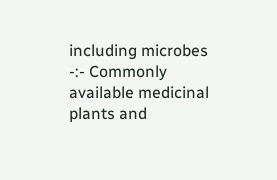including microbes
-:- Commonly available medicinal plants and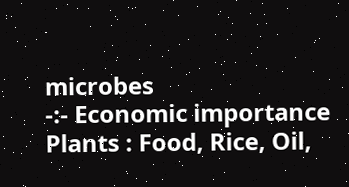microbes
-:- Economic importance Plants : Food, Rice, Oil,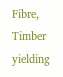Fibre, Timber yielding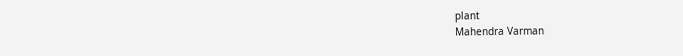plant
Mahendra Varman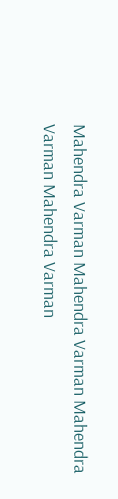Mahendra Varman Mahendra Varman Mahendra Varman Mahendra Varman